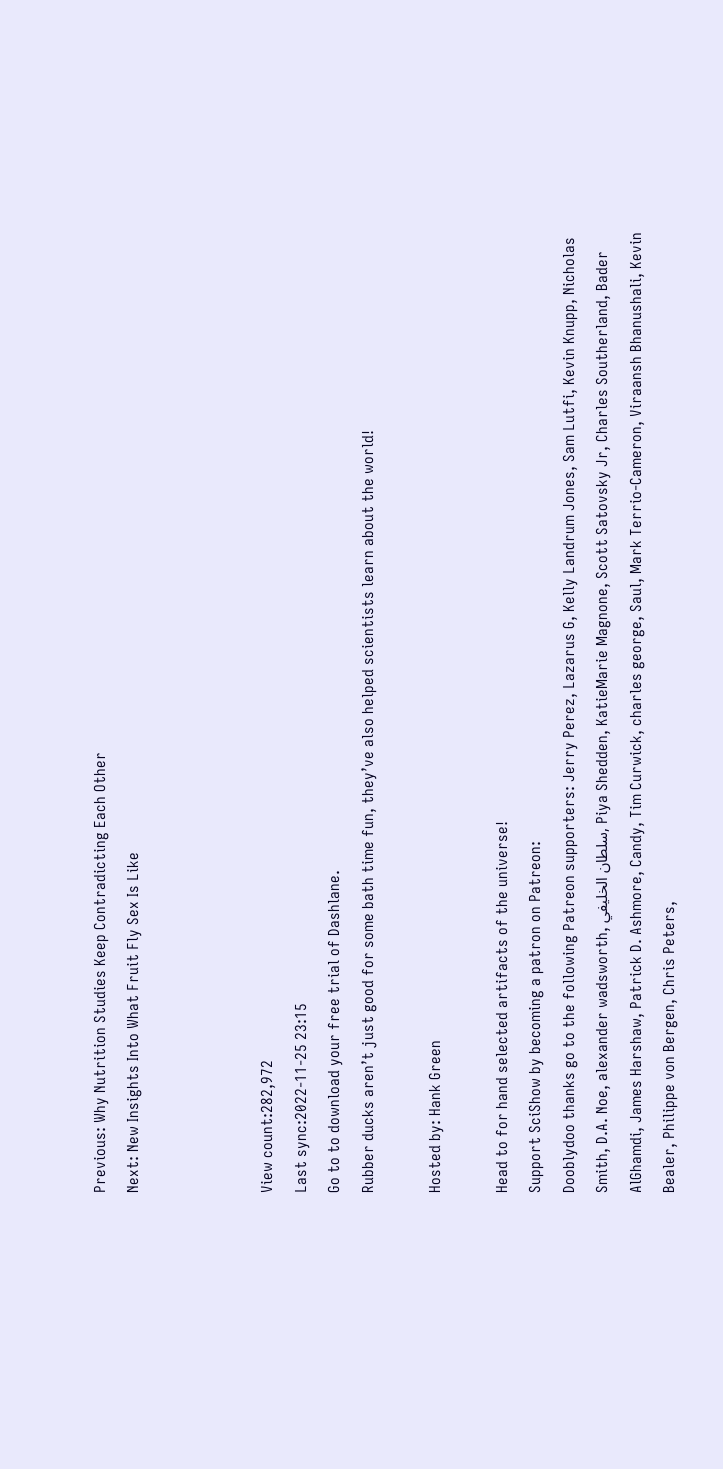Previous: Why Nutrition Studies Keep Contradicting Each Other
Next: New Insights Into What Fruit Fly Sex Is Like



View count:282,972
Last sync:2022-11-25 23:15
Go to to download your free trial of Dashlane.
Rubber ducks aren’t just good for some bath time fun, they’ve also helped scientists learn about the world!

Hosted by: Hank Green

Head to for hand selected artifacts of the universe!
Support SciShow by becoming a patron on Patreon:
Dooblydoo thanks go to the following Patreon supporters: Jerry Perez, Lazarus G, Kelly Landrum Jones, Sam Lutfi, Kevin Knupp, Nicholas Smith, D.A. Noe, alexander wadsworth, سلطان الخليفي, Piya Shedden, KatieMarie Magnone, Scott Satovsky Jr, Charles Southerland, Bader AlGhamdi, James Harshaw, Patrick D. Ashmore, Candy, Tim Curwick, charles george, Saul, Mark Terrio-Cameron, Viraansh Bhanushali, Kevin Bealer, Philippe von Bergen, Chris Peters,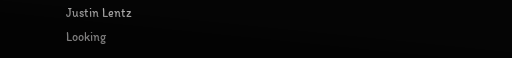Justin Lentz
Looking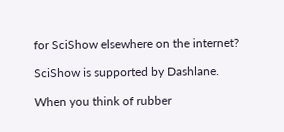for SciShow elsewhere on the internet?

SciShow is supported by Dashlane.

When you think of rubber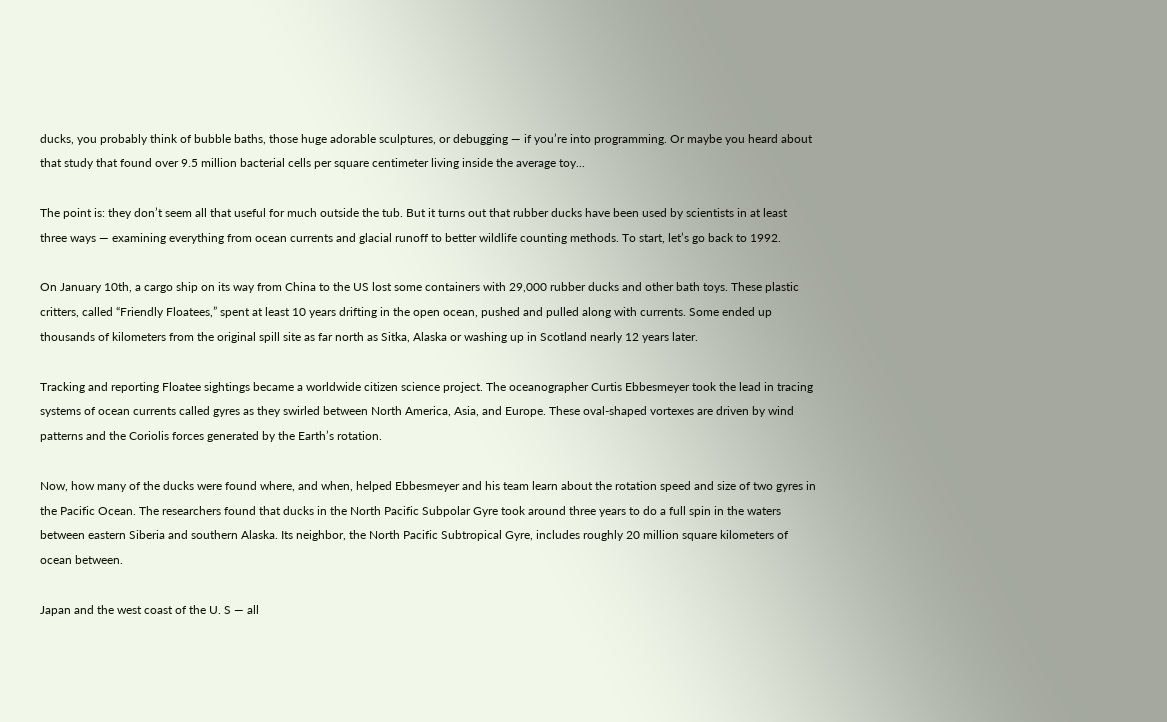ducks, you probably think of bubble baths, those huge adorable sculptures, or debugging — if you’re into programming. Or maybe you heard about that study that found over 9.5 million bacterial cells per square centimeter living inside the average toy...

The point is: they don’t seem all that useful for much outside the tub. But it turns out that rubber ducks have been used by scientists in at least three ways — examining everything from ocean currents and glacial runoff to better wildlife counting methods. To start, let’s go back to 1992.

On January 10th, a cargo ship on its way from China to the US lost some containers with 29,000 rubber ducks and other bath toys. These plastic critters, called “Friendly Floatees,” spent at least 10 years drifting in the open ocean, pushed and pulled along with currents. Some ended up thousands of kilometers from the original spill site as far north as Sitka, Alaska or washing up in Scotland nearly 12 years later.

Tracking and reporting Floatee sightings became a worldwide citizen science project. The oceanographer Curtis Ebbesmeyer took the lead in tracing systems of ocean currents called gyres as they swirled between North America, Asia, and Europe. These oval-shaped vortexes are driven by wind patterns and the Coriolis forces generated by the Earth’s rotation.

Now, how many of the ducks were found where, and when, helped Ebbesmeyer and his team learn about the rotation speed and size of two gyres in the Pacific Ocean. The researchers found that ducks in the North Pacific Subpolar Gyre took around three years to do a full spin in the waters between eastern Siberia and southern Alaska. Its neighbor, the North Pacific Subtropical Gyre, includes roughly 20 million square kilometers of ocean between.

Japan and the west coast of the U. S — all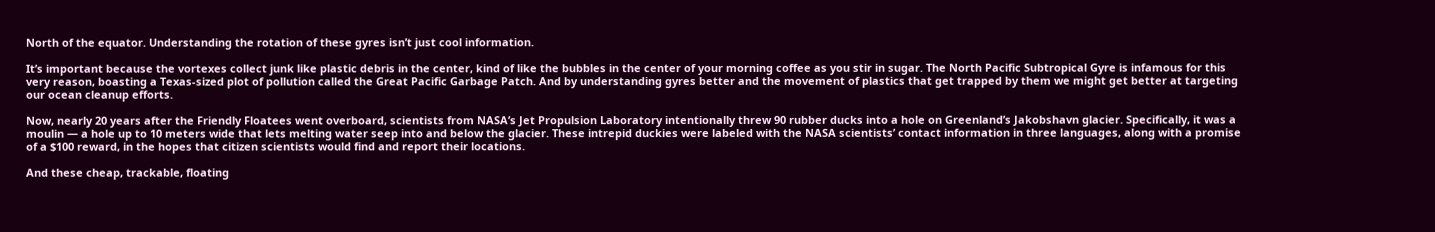North of the equator. Understanding the rotation of these gyres isn’t just cool information.

It’s important because the vortexes collect junk like plastic debris in the center, kind of like the bubbles in the center of your morning coffee as you stir in sugar. The North Pacific Subtropical Gyre is infamous for this very reason, boasting a Texas-sized plot of pollution called the Great Pacific Garbage Patch. And by understanding gyres better and the movement of plastics that get trapped by them we might get better at targeting our ocean cleanup efforts.

Now, nearly 20 years after the Friendly Floatees went overboard, scientists from NASA’s Jet Propulsion Laboratory intentionally threw 90 rubber ducks into a hole on Greenland’s Jakobshavn glacier. Specifically, it was a moulin — a hole up to 10 meters wide that lets melting water seep into and below the glacier. These intrepid duckies were labeled with the NASA scientists’ contact information in three languages, along with a promise of a $100 reward, in the hopes that citizen scientists would find and report their locations.

And these cheap, trackable, floating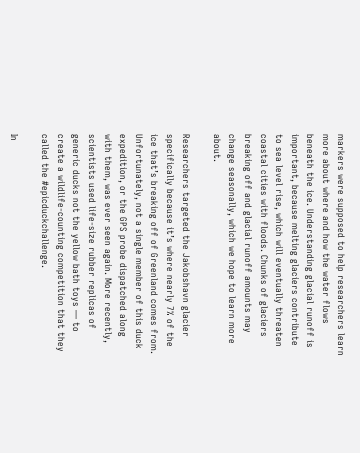markers were supposed to help researchers learn more about where and how the water flows beneath the ice. Understanding glacial runoff is important, because melting glaciers contribute to sea level rise, which will eventually threaten coastal cities with floods. Chunks of glaciers breaking off and glacial runoff amounts may change seasonally, which we hope to learn more about.

Researchers targeted the Jakobshavn glacier specifically because it’s where nearly 7% of the ice that’s breaking off of Greenland comes from. Unfortunately, not a single member of this duck expedition, or the GPS probe dispatched along with them, was ever seen again. More recently, scientists used life-size rubber replicas of generic ducks not the yellow bath toys — to create a wildlife-counting competition that they called the #epicduckchallenge.

In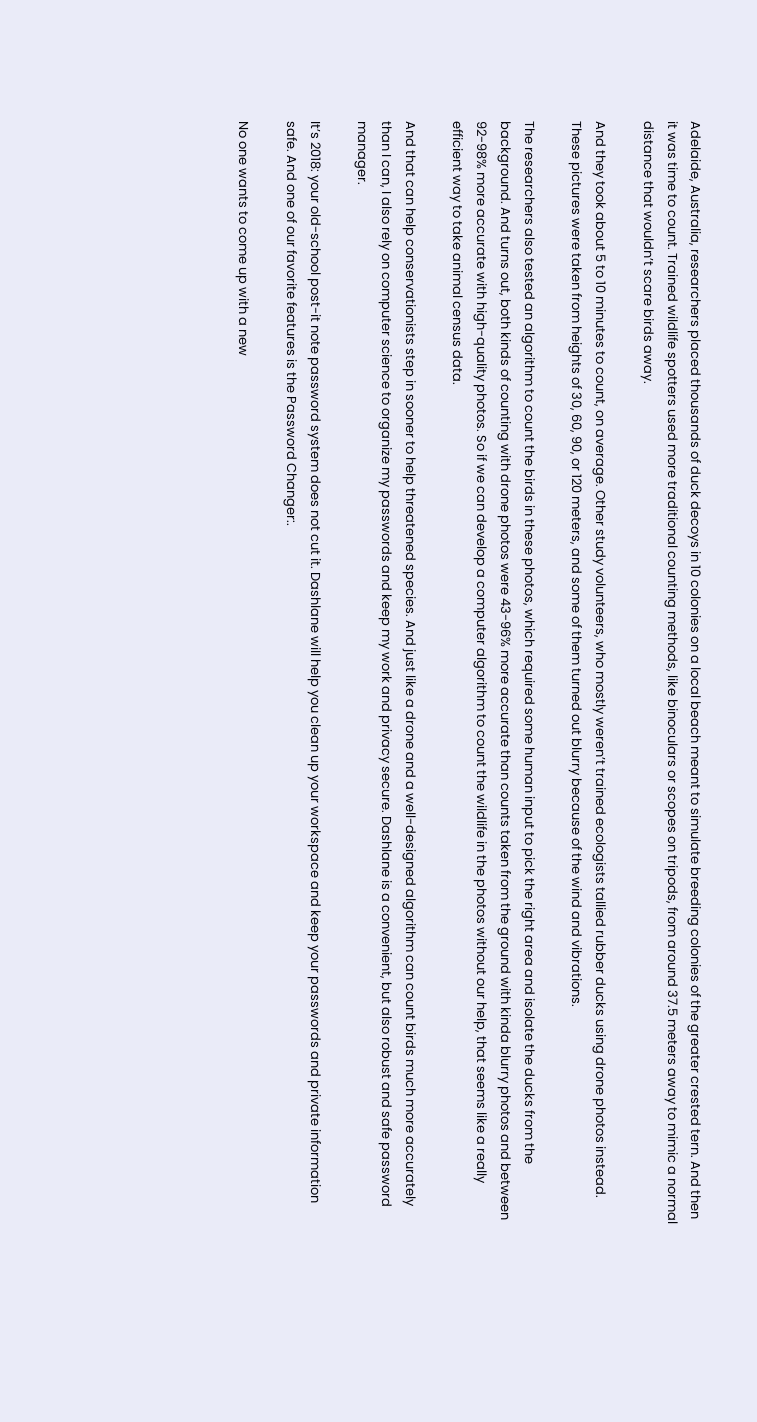Adelaide, Australia, researchers placed thousands of duck decoys in 10 colonies on a local beach meant to simulate breeding colonies of the greater crested tern. And then it was time to count. Trained wildlife spotters used more traditional counting methods, like binoculars or scopes on tripods, from around 37.5 meters away to mimic a normal distance that wouldn’t scare birds away.

And they took about 5 to 10 minutes to count, on average. Other study volunteers, who mostly weren’t trained ecologists tallied rubber ducks using drone photos instead. These pictures were taken from heights of 30, 60, 90, or 120 meters, and some of them turned out blurry because of the wind and vibrations.

The researchers also tested an algorithm to count the birds in these photos, which required some human input to pick the right area and isolate the ducks from the background. And turns out, both kinds of counting with drone photos were 43-96% more accurate than counts taken from the ground with kinda blurry photos and between 92-98% more accurate with high-quality photos. So if we can develop a computer algorithm to count the wildlife in the photos without our help, that seems like a really efficient way to take animal census data.

And that can help conservationists step in sooner to help threatened species. And just like a drone and a well-designed algorithm can count birds much more accurately than I can, I also rely on computer science to organize my passwords and keep my work and privacy secure. Dashlane is a convenient, but also robust and safe password manager.

It’s 2018: your old-school post-it note password system does not cut it. Dashlane will help you clean up your workspace and keep your passwords and private information safe. And one of our favorite features is the Password Changer:.

No one wants to come up with a new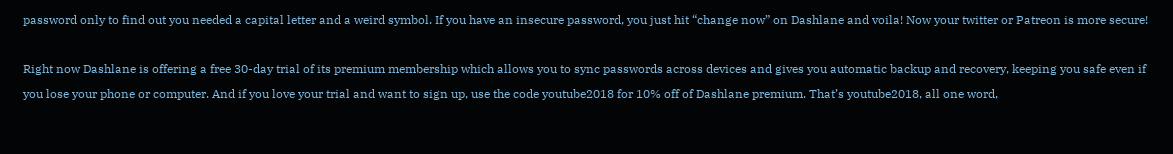password only to find out you needed a capital letter and a weird symbol. If you have an insecure password, you just hit “change now” on Dashlane and voila! Now your twitter or Patreon is more secure!

Right now Dashlane is offering a free 30-day trial of its premium membership which allows you to sync passwords across devices and gives you automatic backup and recovery, keeping you safe even if you lose your phone or computer. And if you love your trial and want to sign up, use the code youtube2018 for 10% off of Dashlane premium. That’s youtube2018, all one word,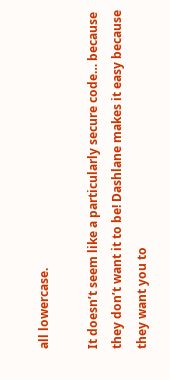all lowercase.

It doesn’t seem like a particularly secure code… because they don’t want it to be! Dashlane makes it easy because they want you to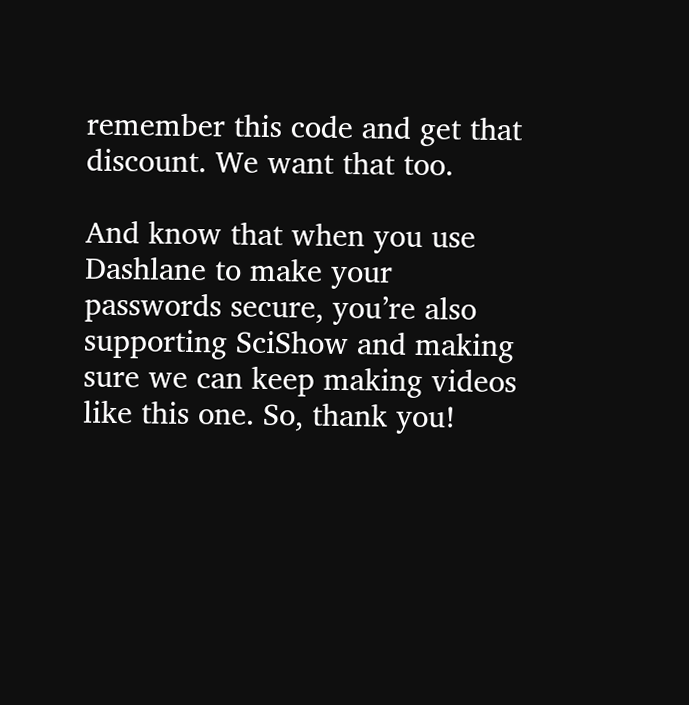remember this code and get that discount. We want that too.

And know that when you use Dashlane to make your passwords secure, you’re also supporting SciShow and making sure we can keep making videos like this one. So, thank you!